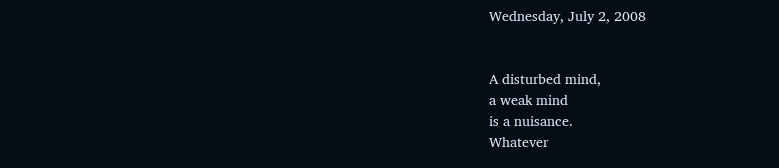Wednesday, July 2, 2008


A disturbed mind,
a weak mind
is a nuisance.
Whatever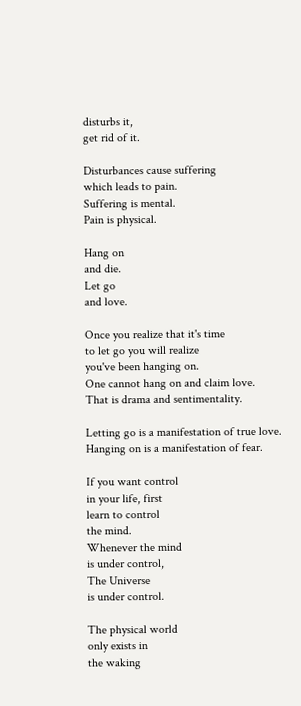disturbs it,
get rid of it.

Disturbances cause suffering
which leads to pain.
Suffering is mental.
Pain is physical.

Hang on
and die.
Let go
and love.

Once you realize that it's time
to let go you will realize
you've been hanging on.
One cannot hang on and claim love.
That is drama and sentimentality.

Letting go is a manifestation of true love.
Hanging on is a manifestation of fear.

If you want control
in your life, first
learn to control
the mind.
Whenever the mind
is under control,
The Universe
is under control.

The physical world
only exists in
the waking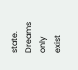state.
Dreams only exist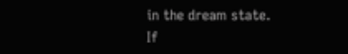in the dream state.
If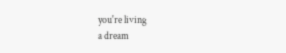you're living
a dream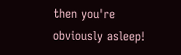then you're
obviously asleep!